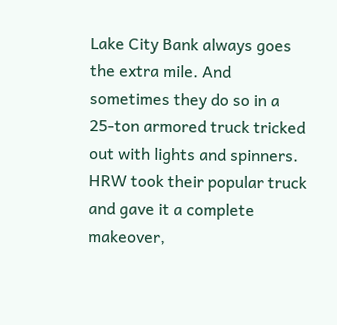Lake City Bank always goes the extra mile. And sometimes they do so in a 25-ton armored truck tricked out with lights and spinners. HRW took their popular truck and gave it a complete makeover,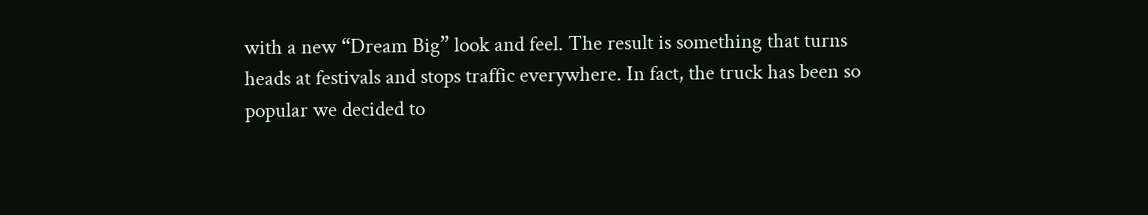with a new “Dream Big” look and feel. The result is something that turns heads at festivals and stops traffic everywhere. In fact, the truck has been so popular we decided to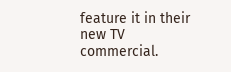feature it in their new TV commercial.